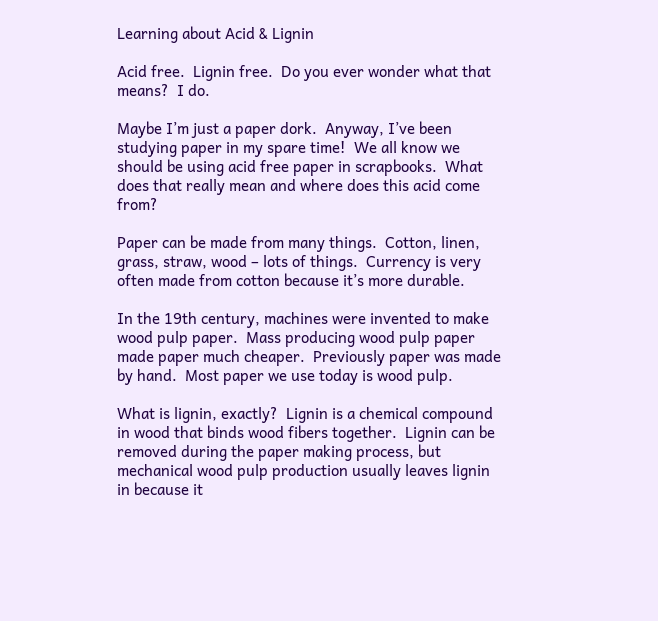Learning about Acid & Lignin

Acid free.  Lignin free.  Do you ever wonder what that means?  I do.

Maybe I’m just a paper dork.  Anyway, I’ve been studying paper in my spare time!  We all know we should be using acid free paper in scrapbooks.  What does that really mean and where does this acid come from?

Paper can be made from many things.  Cotton, linen, grass, straw, wood – lots of things.  Currency is very often made from cotton because it’s more durable.

In the 19th century, machines were invented to make wood pulp paper.  Mass producing wood pulp paper made paper much cheaper.  Previously paper was made by hand.  Most paper we use today is wood pulp.

What is lignin, exactly?  Lignin is a chemical compound in wood that binds wood fibers together.  Lignin can be removed during the paper making process, but mechanical wood pulp production usually leaves lignin in because it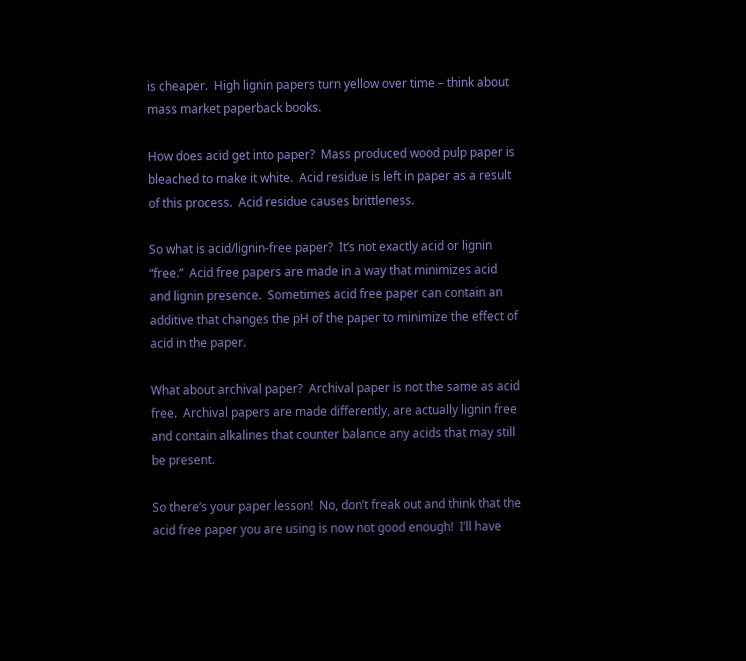is cheaper.  High lignin papers turn yellow over time – think about mass market paperback books.

How does acid get into paper?  Mass produced wood pulp paper is bleached to make it white.  Acid residue is left in paper as a result of this process.  Acid residue causes brittleness.

So what is acid/lignin-free paper?  It’s not exactly acid or lignin “free.”  Acid free papers are made in a way that minimizes acid and lignin presence.  Sometimes acid free paper can contain an additive that changes the pH of the paper to minimize the effect of acid in the paper.

What about archival paper?  Archival paper is not the same as acid free.  Archival papers are made differently, are actually lignin free and contain alkalines that counter balance any acids that may still be present.

So there’s your paper lesson!  No, don’t freak out and think that the acid free paper you are using is now not good enough!  I’ll have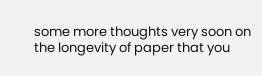some more thoughts very soon on the longevity of paper that you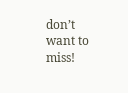don’t want to miss!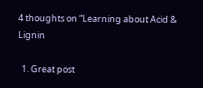4 thoughts on “Learning about Acid & Lignin

  1. Great post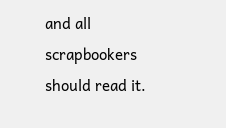and all scrapbookers should read it.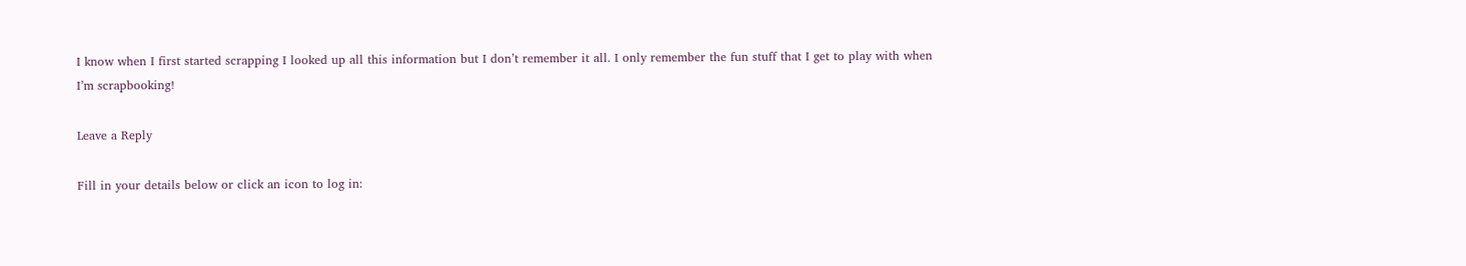I know when I first started scrapping I looked up all this information but I don’t remember it all. I only remember the fun stuff that I get to play with when I’m scrapbooking!

Leave a Reply

Fill in your details below or click an icon to log in: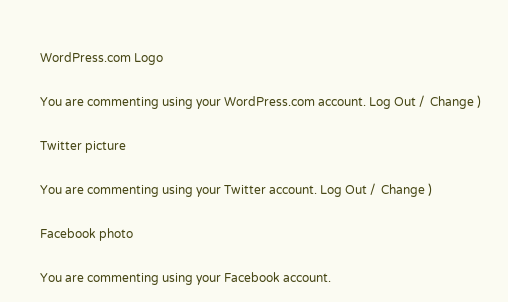WordPress.com Logo

You are commenting using your WordPress.com account. Log Out /  Change )

Twitter picture

You are commenting using your Twitter account. Log Out /  Change )

Facebook photo

You are commenting using your Facebook account.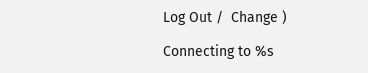Log Out /  Change )

Connecting to %s